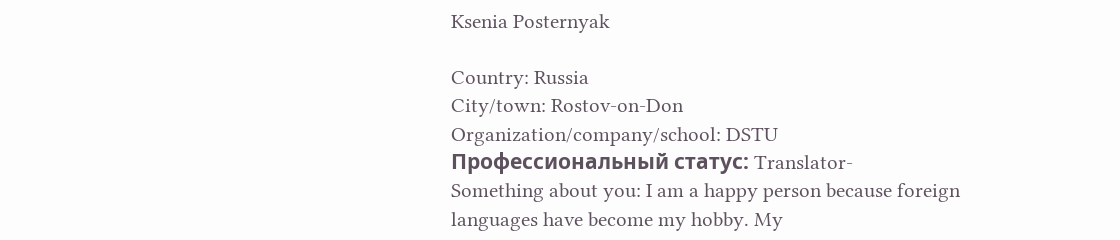Ksenia Posternyak

Country: Russia
City/town: Rostov-on-Don
Organization/company/school: DSTU
Профессиональный статус: Translator-
Something about you: I am a happy person because foreign languages have become my hobby. My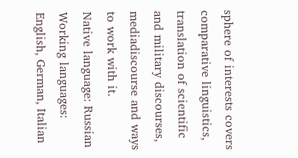sphere of interests covers comparative linguistics, translation of scientific and military discourses, mediadiscourse and ways to work with it.
Native language: Russian
Working languages: English, German, Italian